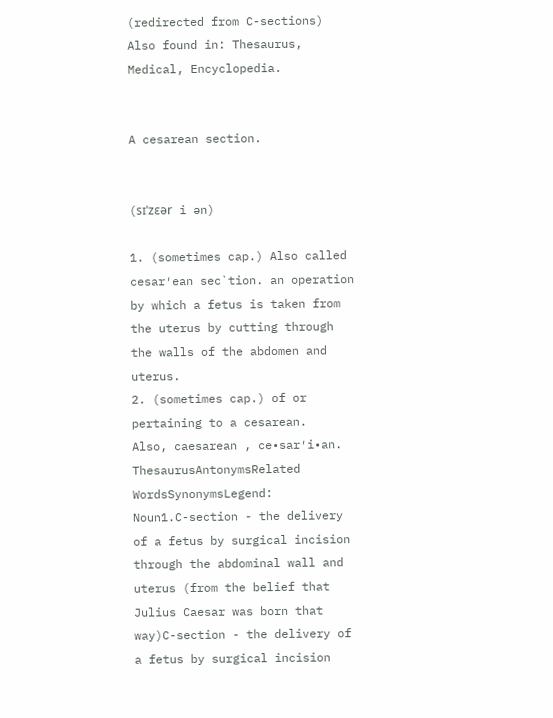(redirected from C-sections)
Also found in: Thesaurus, Medical, Encyclopedia.


A cesarean section.


(sɪˈzɛər i ən)

1. (sometimes cap.) Also called cesar′ean sec`tion. an operation by which a fetus is taken from the uterus by cutting through the walls of the abdomen and uterus.
2. (sometimes cap.) of or pertaining to a cesarean.
Also, caesarean , ce•sar′i•an.
ThesaurusAntonymsRelated WordsSynonymsLegend:
Noun1.C-section - the delivery of a fetus by surgical incision through the abdominal wall and uterus (from the belief that Julius Caesar was born that way)C-section - the delivery of a fetus by surgical incision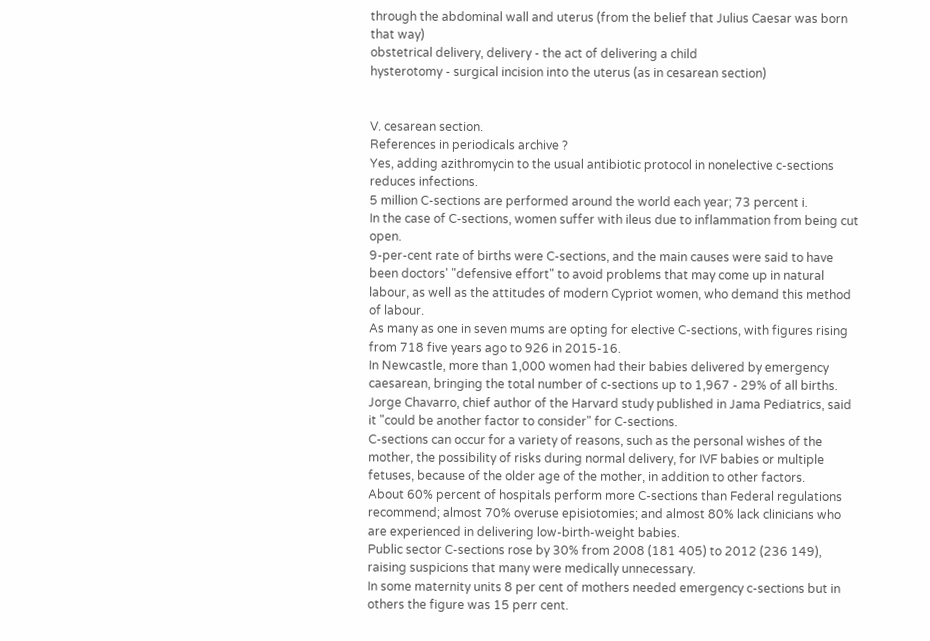through the abdominal wall and uterus (from the belief that Julius Caesar was born that way)
obstetrical delivery, delivery - the act of delivering a child
hysterotomy - surgical incision into the uterus (as in cesarean section)


V. cesarean section.
References in periodicals archive ?
Yes, adding azithromycin to the usual antibiotic protocol in nonelective c-sections reduces infections.
5 million C-sections are performed around the world each year; 73 percent i.
In the case of C-sections, women suffer with ileus due to inflammation from being cut open.
9-per-cent rate of births were C-sections, and the main causes were said to have been doctors' "defensive effort" to avoid problems that may come up in natural labour, as well as the attitudes of modern Cypriot women, who demand this method of labour.
As many as one in seven mums are opting for elective C-sections, with figures rising from 718 five years ago to 926 in 2015-16.
In Newcastle, more than 1,000 women had their babies delivered by emergency caesarean, bringing the total number of c-sections up to 1,967 - 29% of all births.
Jorge Chavarro, chief author of the Harvard study published in Jama Pediatrics, said it "could be another factor to consider" for C-sections.
C-sections can occur for a variety of reasons, such as the personal wishes of the mother, the possibility of risks during normal delivery, for IVF babies or multiple fetuses, because of the older age of the mother, in addition to other factors.
About 60% percent of hospitals perform more C-sections than Federal regulations recommend; almost 70% overuse episiotomies; and almost 80% lack clinicians who are experienced in delivering low-birth-weight babies.
Public sector C-sections rose by 30% from 2008 (181 405) to 2012 (236 149), raising suspicions that many were medically unnecessary.
In some maternity units 8 per cent of mothers needed emergency c-sections but in others the figure was 15 perr cent.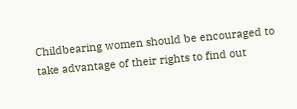Childbearing women should be encouraged to take advantage of their rights to find out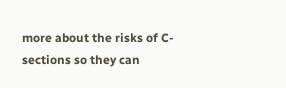more about the risks of C-sections so they can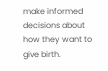make informed decisions about how they want to give birth.